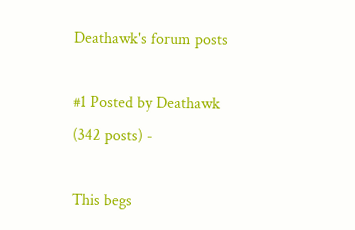Deathawk's forum posts

#1 Posted by Deathawk (342 posts) -

This begs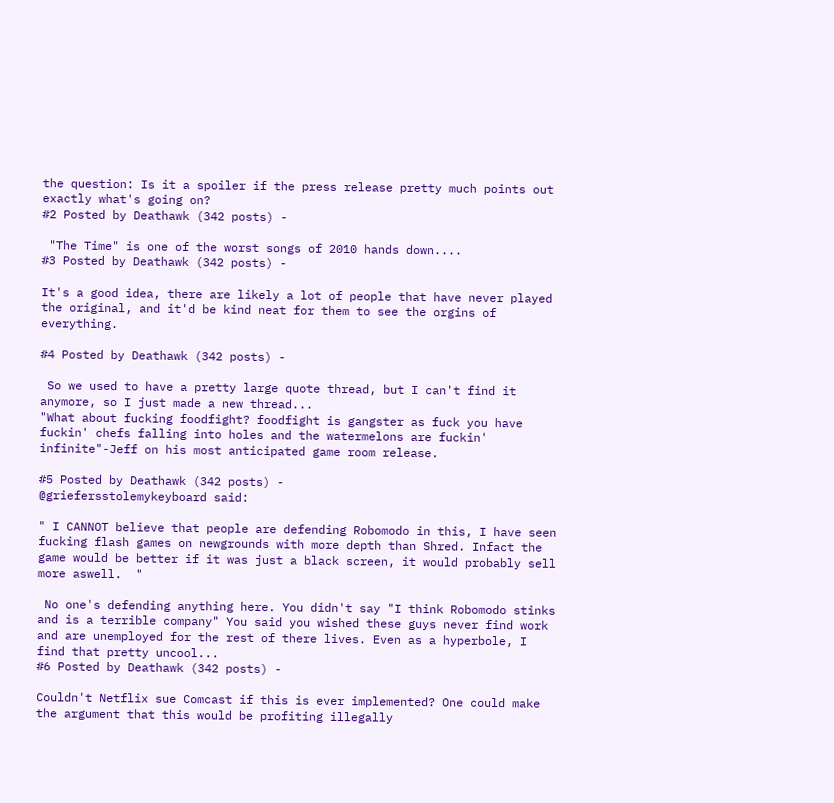the question: Is it a spoiler if the press release pretty much points out exactly what's going on?
#2 Posted by Deathawk (342 posts) -

 "The Time" is one of the worst songs of 2010 hands down....
#3 Posted by Deathawk (342 posts) -

It's a good idea, there are likely a lot of people that have never played the original, and it'd be kind neat for them to see the orgins of everything.

#4 Posted by Deathawk (342 posts) -

 So we used to have a pretty large quote thread, but I can't find it anymore, so I just made a new thread...
"What about fucking foodfight? foodfight is gangster as fuck you have fuckin' chefs falling into holes and the watermelons are fuckin' infinite"-Jeff on his most anticipated game room release.

#5 Posted by Deathawk (342 posts) -
@griefersstolemykeyboard said:

" I CANNOT believe that people are defending Robomodo in this, I have seen fucking flash games on newgrounds with more depth than Shred. Infact the game would be better if it was just a black screen, it would probably sell more aswell.  "

 No one's defending anything here. You didn't say "I think Robomodo stinks and is a terrible company" You said you wished these guys never find work and are unemployed for the rest of there lives. Even as a hyperbole, I find that pretty uncool...
#6 Posted by Deathawk (342 posts) -

Couldn't Netflix sue Comcast if this is ever implemented? One could make the argument that this would be profiting illegally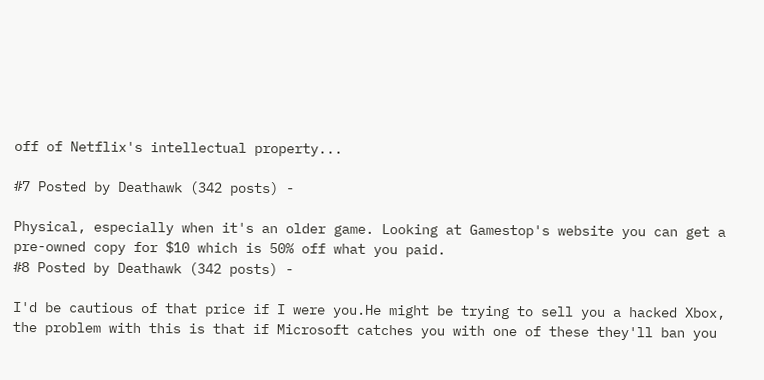off of Netflix's intellectual property...

#7 Posted by Deathawk (342 posts) -

Physical, especially when it's an older game. Looking at Gamestop's website you can get a pre-owned copy for $10 which is 50% off what you paid.
#8 Posted by Deathawk (342 posts) -

I'd be cautious of that price if I were you.He might be trying to sell you a hacked Xbox, the problem with this is that if Microsoft catches you with one of these they'll ban you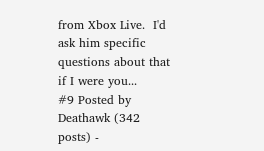from Xbox Live.  I'd ask him specific questions about that if I were you...
#9 Posted by Deathawk (342 posts) -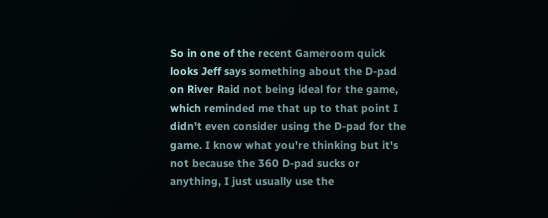So in one of the recent Gameroom quick looks Jeff says something about the D-pad on River Raid not being ideal for the game, which reminded me that up to that point I didn't even consider using the D-pad for the game. I know what you're thinking but it's not because the 360 D-pad sucks or anything, I just usually use the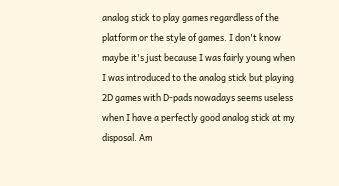analog stick to play games regardless of the platform or the style of games. I don't know maybe it's just because I was fairly young when I was introduced to the analog stick but playing 2D games with D-pads nowadays seems useless when I have a perfectly good analog stick at my disposal. Am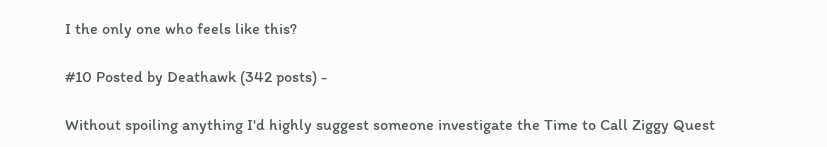I the only one who feels like this?

#10 Posted by Deathawk (342 posts) -

Without spoiling anything I'd highly suggest someone investigate the Time to Call Ziggy Quest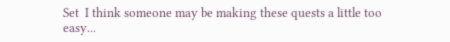Set  I think someone may be making these quests a little too easy...